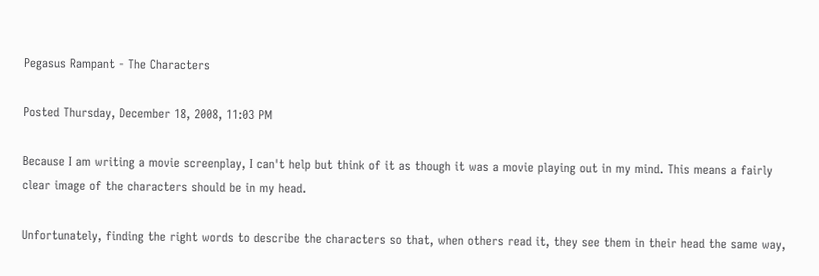Pegasus Rampant - The Characters

Posted Thursday, December 18, 2008, 11:03 PM

Because I am writing a movie screenplay, I can't help but think of it as though it was a movie playing out in my mind. This means a fairly clear image of the characters should be in my head.

Unfortunately, finding the right words to describe the characters so that, when others read it, they see them in their head the same way,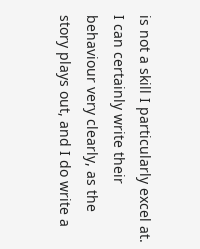is not a skill I particularly excel at. I can certainly write their behaviour very clearly, as the story plays out, and I do write a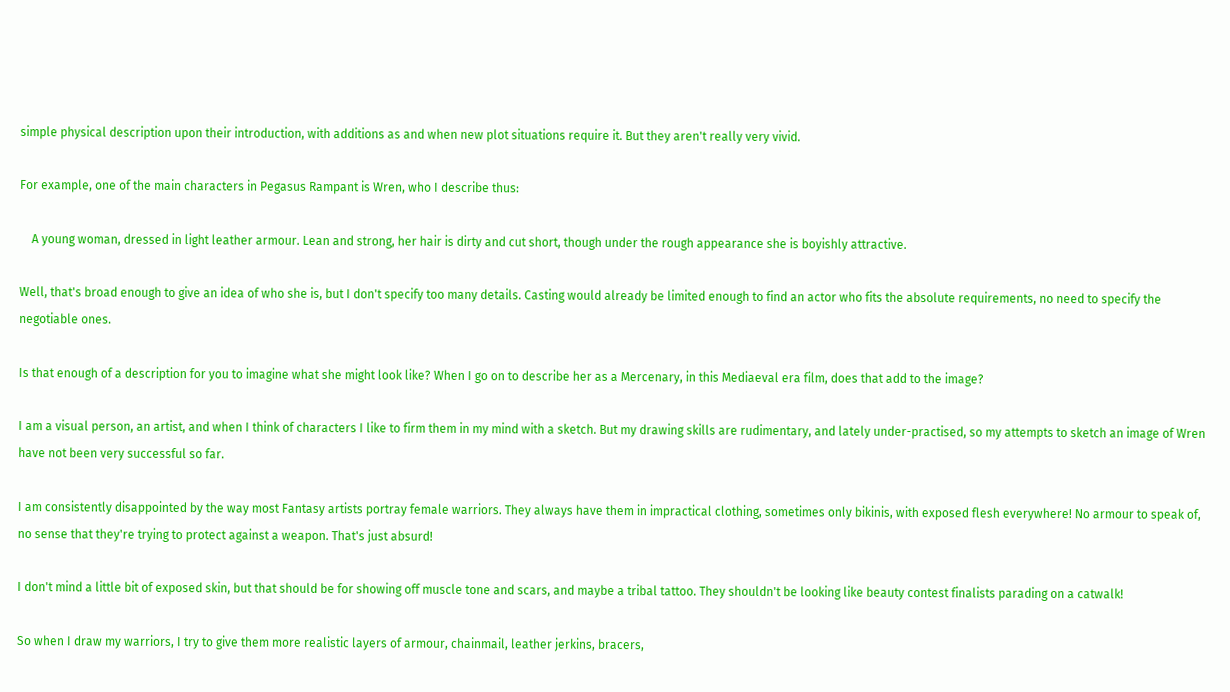simple physical description upon their introduction, with additions as and when new plot situations require it. But they aren't really very vivid.

For example, one of the main characters in Pegasus Rampant is Wren, who I describe thus:

    A young woman, dressed in light leather armour. Lean and strong, her hair is dirty and cut short, though under the rough appearance she is boyishly attractive.

Well, that's broad enough to give an idea of who she is, but I don't specify too many details. Casting would already be limited enough to find an actor who fits the absolute requirements, no need to specify the negotiable ones.

Is that enough of a description for you to imagine what she might look like? When I go on to describe her as a Mercenary, in this Mediaeval era film, does that add to the image?

I am a visual person, an artist, and when I think of characters I like to firm them in my mind with a sketch. But my drawing skills are rudimentary, and lately under-practised, so my attempts to sketch an image of Wren have not been very successful so far.

I am consistently disappointed by the way most Fantasy artists portray female warriors. They always have them in impractical clothing, sometimes only bikinis, with exposed flesh everywhere! No armour to speak of, no sense that they're trying to protect against a weapon. That's just absurd!

I don't mind a little bit of exposed skin, but that should be for showing off muscle tone and scars, and maybe a tribal tattoo. They shouldn't be looking like beauty contest finalists parading on a catwalk!

So when I draw my warriors, I try to give them more realistic layers of armour, chainmail, leather jerkins, bracers,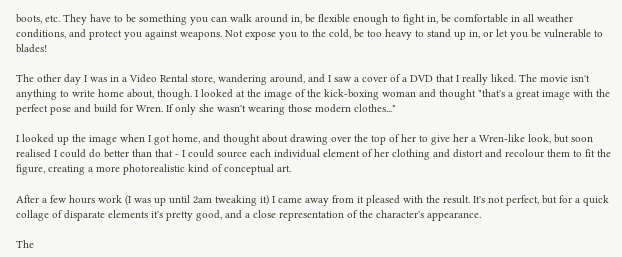boots, etc. They have to be something you can walk around in, be flexible enough to fight in, be comfortable in all weather conditions, and protect you against weapons. Not expose you to the cold, be too heavy to stand up in, or let you be vulnerable to blades!

The other day I was in a Video Rental store, wandering around, and I saw a cover of a DVD that I really liked. The movie isn't anything to write home about, though. I looked at the image of the kick-boxing woman and thought "that's a great image with the perfect pose and build for Wren. If only she wasn't wearing those modern clothes..."

I looked up the image when I got home, and thought about drawing over the top of her to give her a Wren-like look, but soon realised I could do better than that - I could source each individual element of her clothing and distort and recolour them to fit the figure, creating a more photorealistic kind of conceptual art.

After a few hours work (I was up until 2am tweaking it) I came away from it pleased with the result. It's not perfect, but for a quick collage of disparate elements it's pretty good, and a close representation of the character's appearance.

The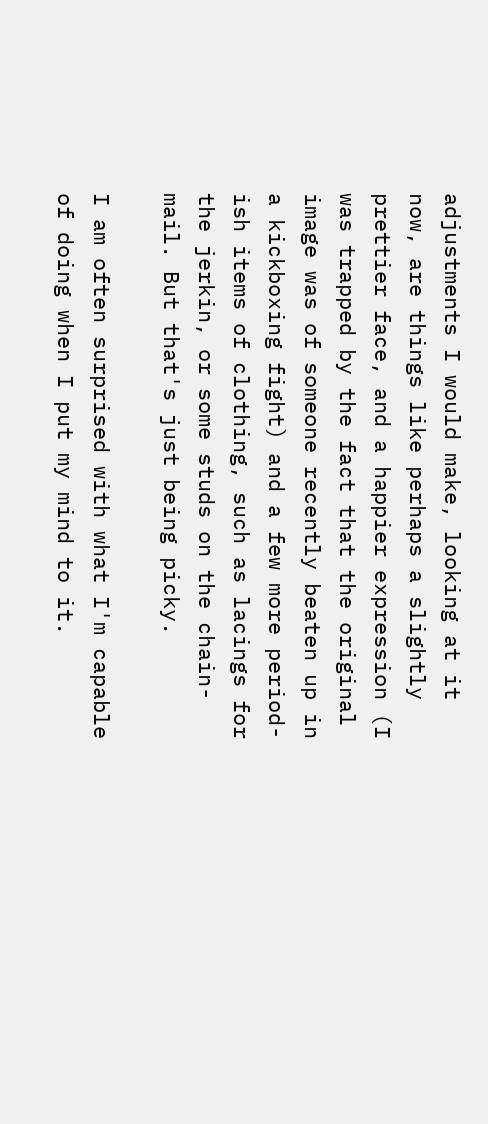adjustments I would make, looking at it now, are things like perhaps a slightly prettier face, and a happier expression (I was trapped by the fact that the original image was of someone recently beaten up in a kickboxing fight) and a few more period-ish items of clothing, such as lacings for the jerkin, or some studs on the chain-mail. But that's just being picky.

I am often surprised with what I'm capable of doing when I put my mind to it.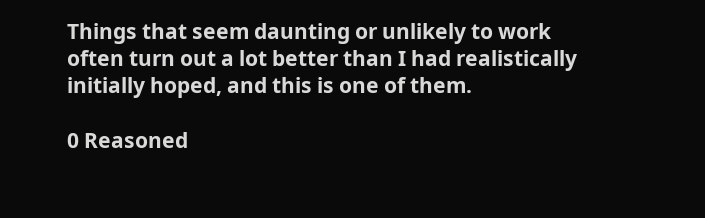Things that seem daunting or unlikely to work often turn out a lot better than I had realistically initially hoped, and this is one of them.

0 Reasoned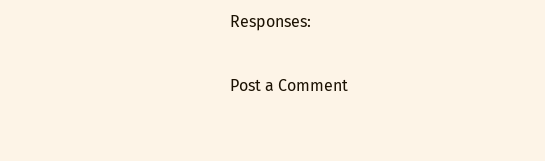Responses:

Post a Comment